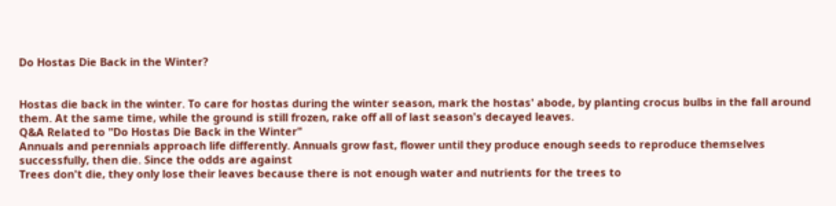Do Hostas Die Back in the Winter?


Hostas die back in the winter. To care for hostas during the winter season, mark the hostas' abode, by planting crocus bulbs in the fall around them. At the same time, while the ground is still frozen, rake off all of last season's decayed leaves.
Q&A Related to "Do Hostas Die Back in the Winter"
Annuals and perennials approach life differently. Annuals grow fast, flower until they produce enough seeds to reproduce themselves successfully, then die. Since the odds are against
Trees don't die, they only lose their leaves because there is not enough water and nutrients for the trees to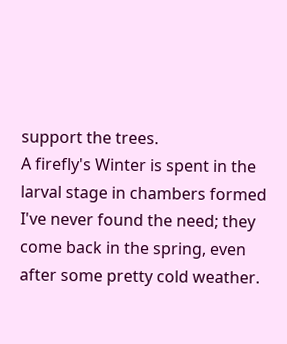support the trees.
A firefly's Winter is spent in the larval stage in chambers formed
I've never found the need; they come back in the spring, even after some pretty cold weather.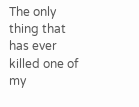The only thing that has ever killed one of my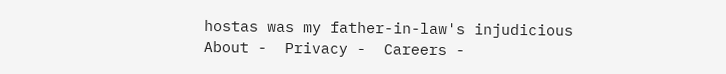hostas was my father-in-law's injudicious
About -  Privacy -  Careers -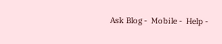Ask Blog -  Mobile -  Help -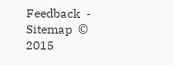Feedback  -  Sitemap  © 2015